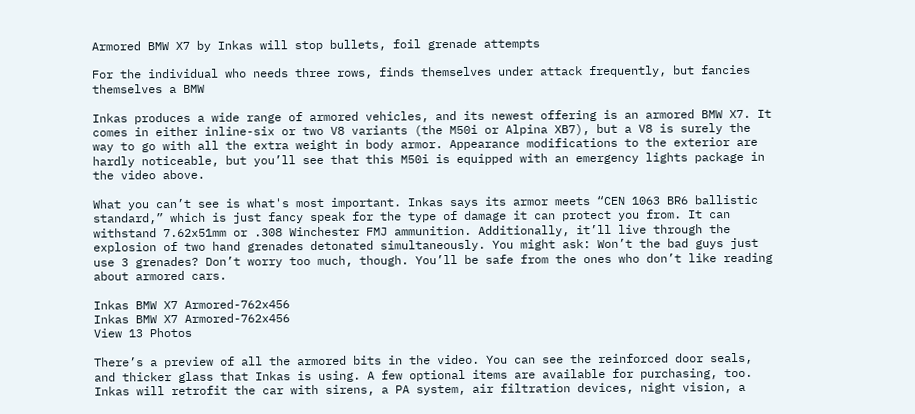Armored BMW X7 by Inkas will stop bullets, foil grenade attempts

For the individual who needs three rows, finds themselves under attack frequently, but fancies themselves a BMW

Inkas produces a wide range of armored vehicles, and its newest offering is an armored BMW X7. It comes in either inline-six or two V8 variants (the M50i or Alpina XB7), but a V8 is surely the way to go with all the extra weight in body armor. Appearance modifications to the exterior are hardly noticeable, but you’ll see that this M50i is equipped with an emergency lights package in the video above.

What you can’t see is what's most important. Inkas says its armor meets “CEN 1063 BR6 ballistic standard,” which is just fancy speak for the type of damage it can protect you from. It can withstand 7.62x51mm or .308 Winchester FMJ ammunition. Additionally, it’ll live through the explosion of two hand grenades detonated simultaneously. You might ask: Won’t the bad guys just use 3 grenades? Don’t worry too much, though. You’ll be safe from the ones who don’t like reading about armored cars.

Inkas BMW X7 Armored-762x456
Inkas BMW X7 Armored-762x456
View 13 Photos

There’s a preview of all the armored bits in the video. You can see the reinforced door seals, and thicker glass that Inkas is using. A few optional items are available for purchasing, too. Inkas will retrofit the car with sirens, a PA system, air filtration devices, night vision, a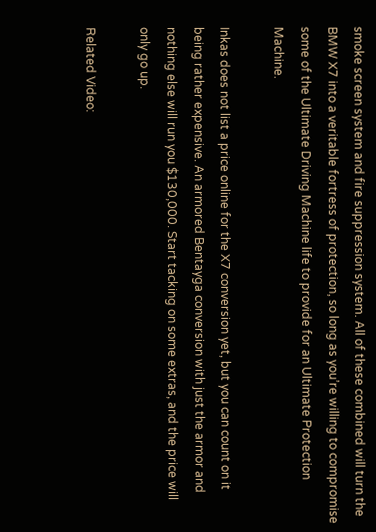smoke screen system and fire suppression system. All of these combined will turn the BMW X7 into a veritable fortress of protection, so long as you’re willing to compromise some of the Ultimate Driving Machine life to provide for an Ultimate Protection Machine.

Inkas does not list a price online for the X7 conversion yet, but you can count on it being rather expensive. An armored Bentayga conversion with just the armor and nothing else will run you $130,000. Start tacking on some extras, and the price will only go up.

Related Video: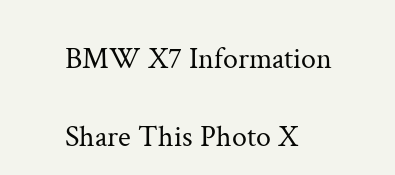BMW X7 Information

Share This Photo X